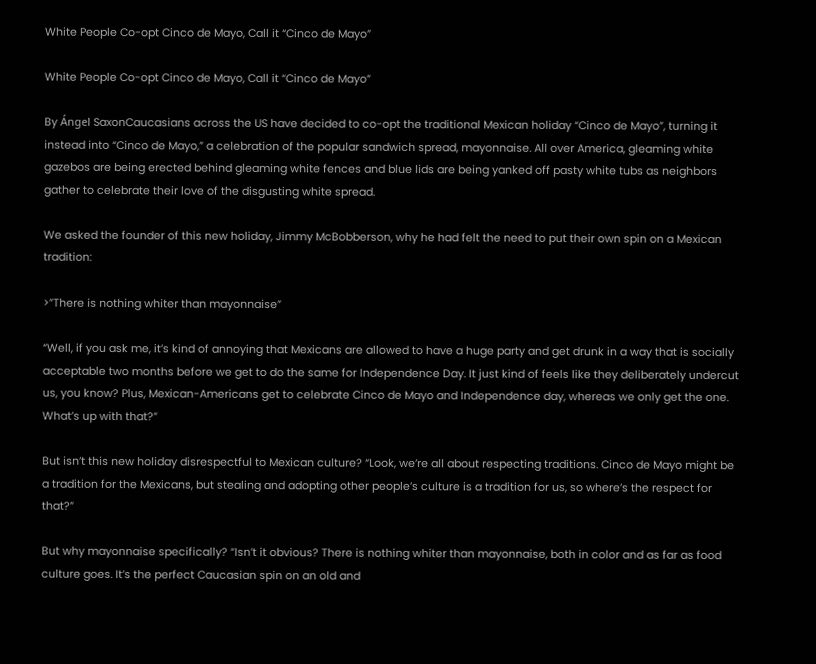White People Co-opt Cinco de Mayo, Call it “Cinco de Mayo”

White People Co-opt Cinco de Mayo, Call it “Cinco de Mayo”

By Ángel SaxonCaucasians across the US have decided to co-opt the traditional Mexican holiday “Cinco de Mayo”, turning it instead into “Cinco de Mayo,” a celebration of the popular sandwich spread, mayonnaise. All over America, gleaming white gazebos are being erected behind gleaming white fences and blue lids are being yanked off pasty white tubs as neighbors gather to celebrate their love of the disgusting white spread.

We asked the founder of this new holiday, Jimmy McBobberson, why he had felt the need to put their own spin on a Mexican tradition:

>”There is nothing whiter than mayonnaise”

“Well, if you ask me, it’s kind of annoying that Mexicans are allowed to have a huge party and get drunk in a way that is socially acceptable two months before we get to do the same for Independence Day. It just kind of feels like they deliberately undercut us, you know? Plus, Mexican-Americans get to celebrate Cinco de Mayo and Independence day, whereas we only get the one. What’s up with that?”

But isn’t this new holiday disrespectful to Mexican culture? “Look, we’re all about respecting traditions. Cinco de Mayo might be a tradition for the Mexicans, but stealing and adopting other people’s culture is a tradition for us, so where’s the respect for that?”

But why mayonnaise specifically? “Isn’t it obvious? There is nothing whiter than mayonnaise, both in color and as far as food culture goes. It’s the perfect Caucasian spin on an old and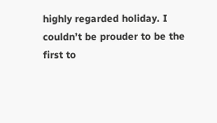highly regarded holiday. I couldn’t be prouder to be the first to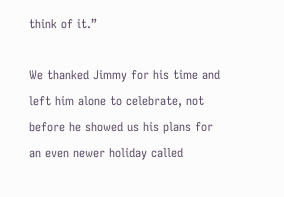think of it.”

We thanked Jimmy for his time and left him alone to celebrate, not before he showed us his plans for an even newer holiday called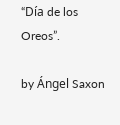“Día de los Oreos”.

by Ángel Saxon